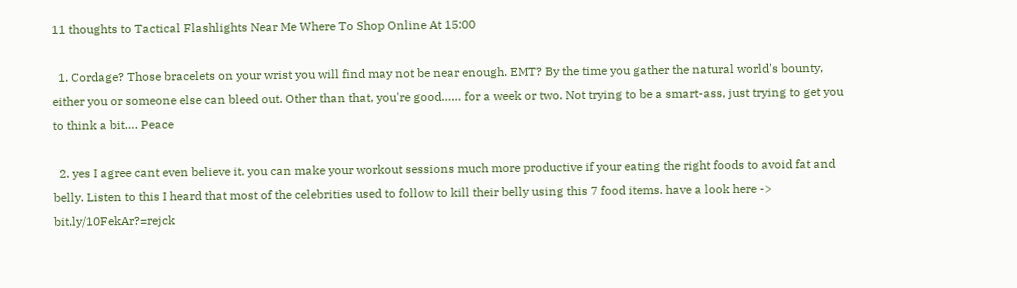11 thoughts to Tactical Flashlights Near Me Where To Shop Online At 15:00

  1. Cordage? Those bracelets on your wrist you will find may not be near enough. EMT? By the time you gather the natural world's bounty, either you or someone else can bleed out. Other than that, you're good…… for a week or two. Not trying to be a smart-ass, just trying to get you to think a bit…. Peace

  2. yes I agree cant even believe it. you can make your workout sessions much more productive if your eating the right foods to avoid fat and belly. Listen to this I heard that most of the celebrities used to follow to kill their belly using this 7 food items. have a look here -> bit.ly/10FekAr?=rejck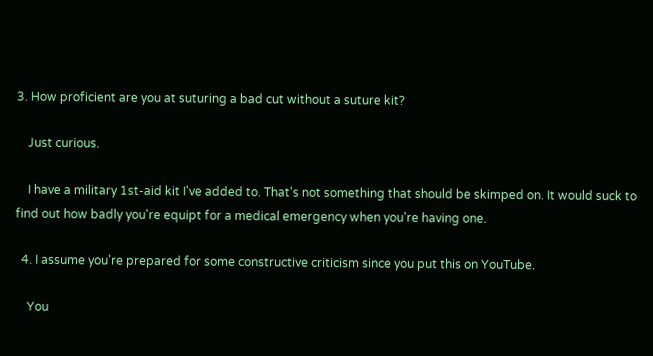3. How proficient are you at suturing a bad cut without a suture kit?

    Just curious.

    I have a military 1st-aid kit I've added to. That's not something that should be skimped on. It would suck to find out how badly you're equipt for a medical emergency when you're having one.

  4. I assume you're prepared for some constructive criticism since you put this on YouTube.

    You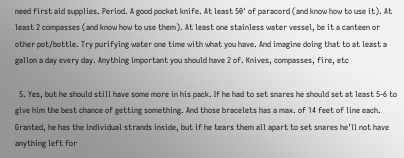need first aid supplies. Period. A good pocket knife. At least 50' of paracord (and know how to use it). At least 2 compasses (and know how to use them). At least one stainless water vessel, be it a canteen or other pot/bottle. Try purifying water one time with what you have. And imagine doing that to at least a gallon a day every day. Anything important you should have 2 of. Knives, compasses, fire, etc

  5. Yes, but he should still have some more in his pack. If he had to set snares he should set at least 5-6 to give him the best chance of getting something. And those bracelets has a max. of 14 feet of line each. Granted, he has the individual strands inside, but if he tears them all apart to set snares he'll not have anything left for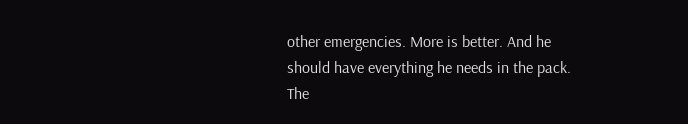other emergencies. More is better. And he should have everything he needs in the pack. The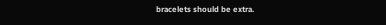bracelets should be extra.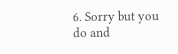6. Sorry but you do and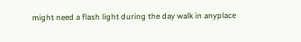might need a flash light during the day walk in anyplace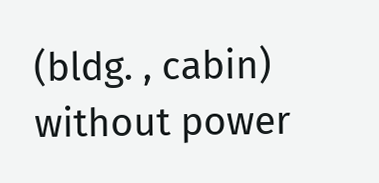(bldg. , cabin) without power